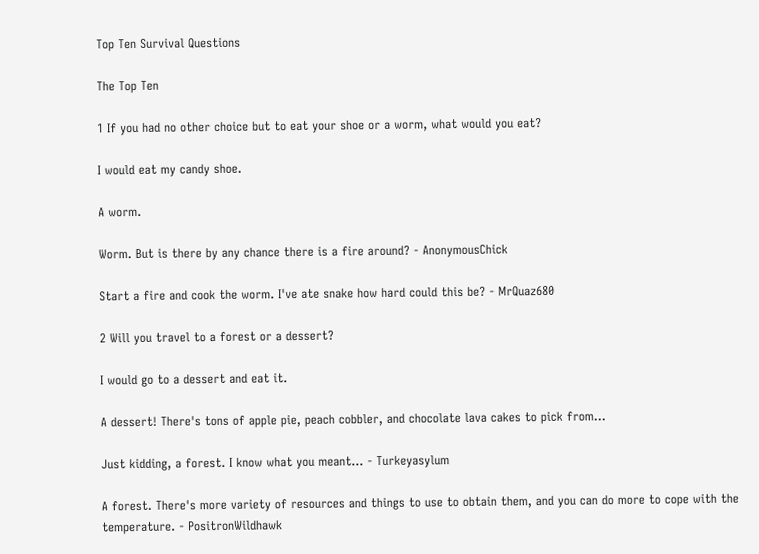Top Ten Survival Questions

The Top Ten

1 If you had no other choice but to eat your shoe or a worm, what would you eat?

I would eat my candy shoe.

A worm.

Worm. But is there by any chance there is a fire around? - AnonymousChick

Start a fire and cook the worm. I've ate snake how hard could this be? - MrQuaz680

2 Will you travel to a forest or a dessert?

I would go to a dessert and eat it.

A dessert! There's tons of apple pie, peach cobbler, and chocolate lava cakes to pick from...

Just kidding, a forest. I know what you meant... - Turkeyasylum

A forest. There's more variety of resources and things to use to obtain them, and you can do more to cope with the temperature. - PositronWildhawk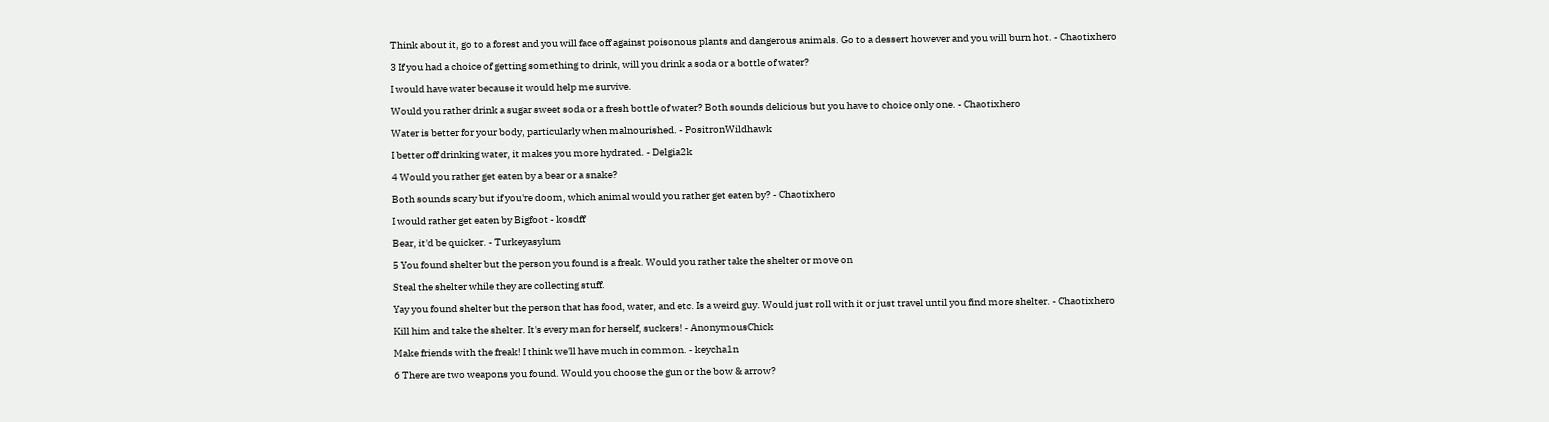Think about it, go to a forest and you will face off against poisonous plants and dangerous animals. Go to a dessert however and you will burn hot. - Chaotixhero

3 If you had a choice of getting something to drink, will you drink a soda or a bottle of water?

I would have water because it would help me survive.

Would you rather drink a sugar sweet soda or a fresh bottle of water? Both sounds delicious but you have to choice only one. - Chaotixhero

Water is better for your body, particularly when malnourished. - PositronWildhawk

I better off drinking water, it makes you more hydrated. - Delgia2k

4 Would you rather get eaten by a bear or a snake?

Both sounds scary but if you're doom, which animal would you rather get eaten by? - Chaotixhero

I would rather get eaten by Bigfoot - kosdff

Bear, it'd be quicker. - Turkeyasylum

5 You found shelter but the person you found is a freak. Would you rather take the shelter or move on

Steal the shelter while they are collecting stuff.

Yay you found shelter but the person that has food, water, and etc. Is a weird guy. Would just roll with it or just travel until you find more shelter. - Chaotixhero

Kill him and take the shelter. It's every man for herself, suckers! - AnonymousChick

Make friends with the freak! I think we'll have much in common. - keycha1n

6 There are two weapons you found. Would you choose the gun or the bow & arrow?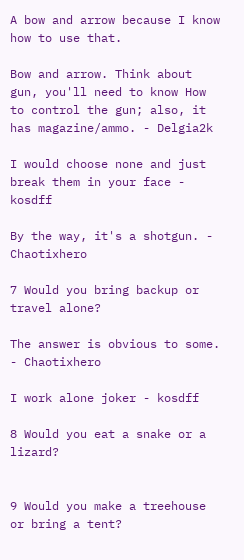A bow and arrow because I know how to use that.

Bow and arrow. Think about gun, you'll need to know How to control the gun; also, it has magazine/ammo. - Delgia2k

I would choose none and just break them in your face - kosdff

By the way, it's a shotgun. - Chaotixhero

7 Would you bring backup or travel alone?

The answer is obvious to some. - Chaotixhero

I work alone joker - kosdff

8 Would you eat a snake or a lizard?


9 Would you make a treehouse or bring a tent?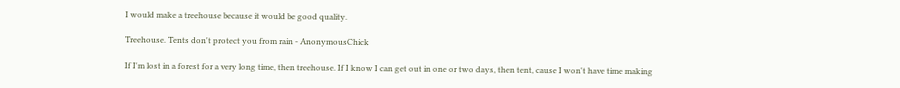I would make a treehouse because it would be good quality.

Treehouse. Tents don't protect you from rain - AnonymousChick

If I'm lost in a forest for a very long time, then treehouse. If I know I can get out in one or two days, then tent, cause I won't have time making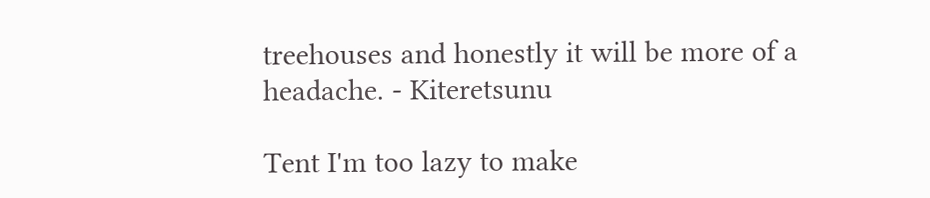treehouses and honestly it will be more of a headache. - Kiteretsunu

Tent I'm too lazy to make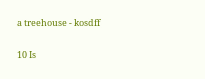a treehouse - kosdff

10 Is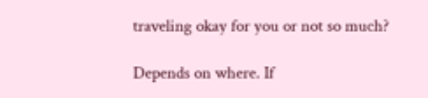traveling okay for you or not so much?

Depends on where. If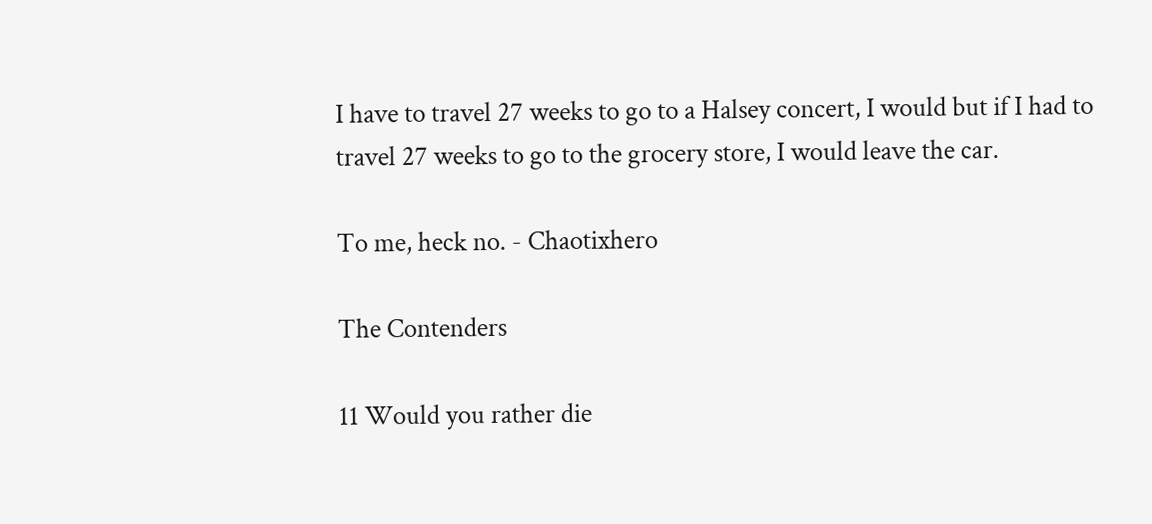I have to travel 27 weeks to go to a Halsey concert, I would but if I had to travel 27 weeks to go to the grocery store, I would leave the car.

To me, heck no. - Chaotixhero

The Contenders

11 Would you rather die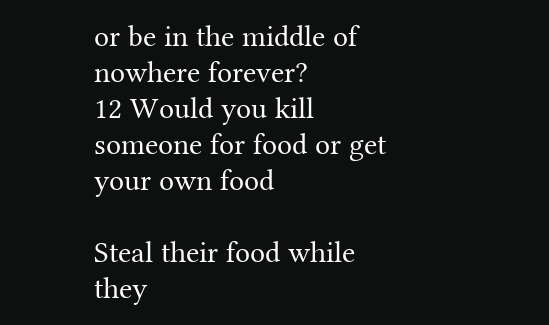or be in the middle of nowhere forever?
12 Would you kill someone for food or get your own food

Steal their food while they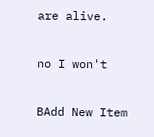are alive.

no I won't

BAdd New Item